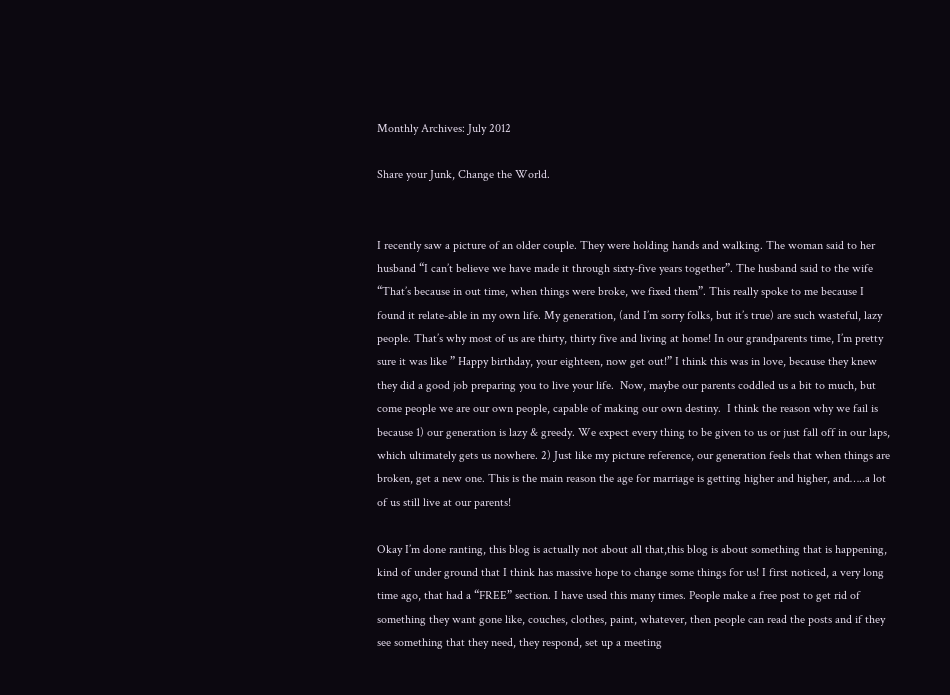Monthly Archives: July 2012

Share your Junk, Change the World.


I recently saw a picture of an older couple. They were holding hands and walking. The woman said to her husband “I can’t believe we have made it through sixty-five years together”. The husband said to the wife “That’s because in out time, when things were broke, we fixed them”. This really spoke to me because I found it relate-able in my own life. My generation, (and I’m sorry folks, but it’s true) are such wasteful, lazy people. That’s why most of us are thirty, thirty five and living at home! In our grandparents time, I’m pretty sure it was like ” Happy birthday, your eighteen, now get out!” I think this was in love, because they knew they did a good job preparing you to live your life.  Now, maybe our parents coddled us a bit to much, but come people we are our own people, capable of making our own destiny.  I think the reason why we fail is because 1) our generation is lazy & greedy. We expect every thing to be given to us or just fall off in our laps, which ultimately gets us nowhere. 2) Just like my picture reference, our generation feels that when things are broken, get a new one. This is the main reason the age for marriage is getting higher and higher, and…..a lot of us still live at our parents!

Okay I’m done ranting, this blog is actually not about all that,this blog is about something that is happening, kind of under ground that I think has massive hope to change some things for us! I first noticed, a very long time ago, that had a “FREE” section. I have used this many times. People make a free post to get rid of something they want gone like, couches, clothes, paint, whatever, then people can read the posts and if they see something that they need, they respond, set up a meeting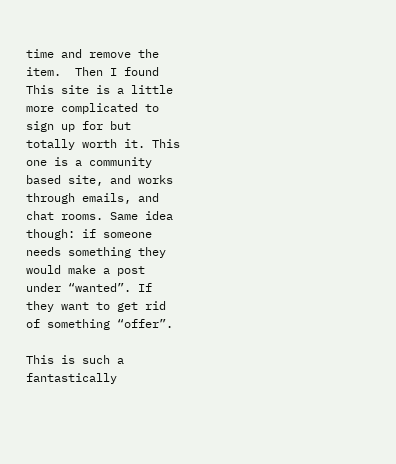time and remove the item.  Then I found This site is a little more complicated to sign up for but totally worth it. This one is a community based site, and works through emails, and chat rooms. Same idea though: if someone needs something they would make a post under “wanted”. If they want to get rid of something “offer”.

This is such a fantastically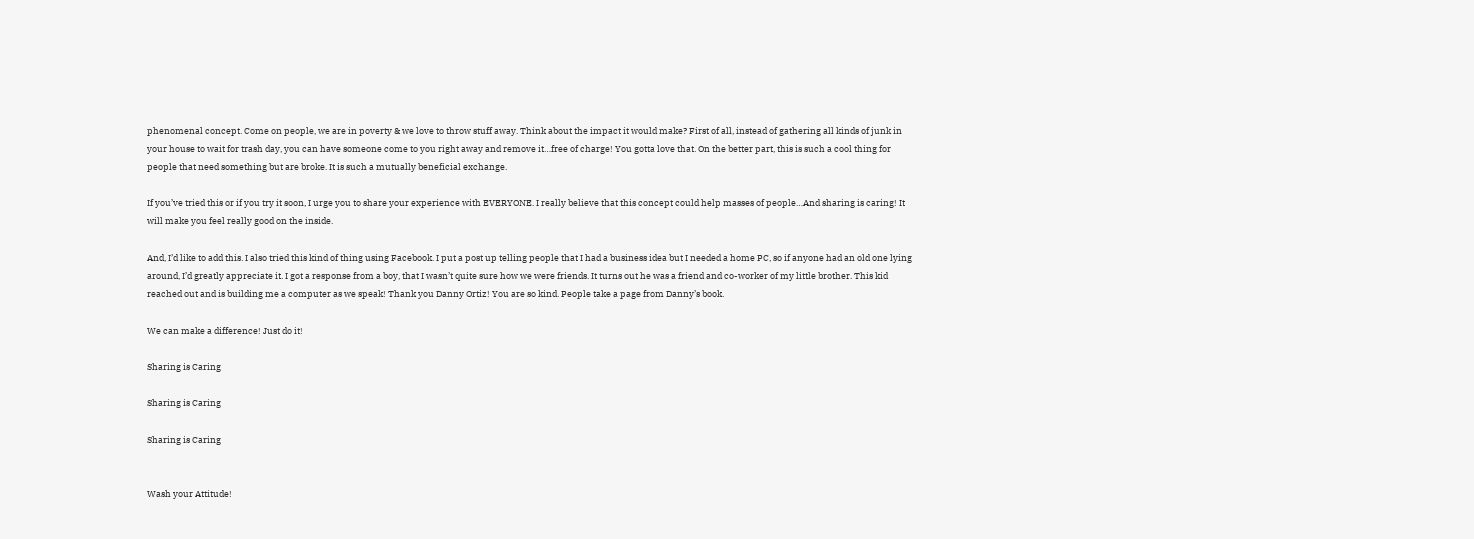phenomenal concept. Come on people, we are in poverty & we love to throw stuff away. Think about the impact it would make? First of all, instead of gathering all kinds of junk in your house to wait for trash day, you can have someone come to you right away and remove it…free of charge! You gotta love that. On the better part, this is such a cool thing for people that need something but are broke. It is such a mutually beneficial exchange.

If you’ve tried this or if you try it soon, I urge you to share your experience with EVERYONE. I really believe that this concept could help masses of people…And sharing is caring! It will make you feel really good on the inside.

And, I’d like to add this. I also tried this kind of thing using Facebook. I put a post up telling people that I had a business idea but I needed a home PC, so if anyone had an old one lying around, I’d greatly appreciate it. I got a response from a boy, that I wasn’t quite sure how we were friends. It turns out he was a friend and co-worker of my little brother. This kid reached out and is building me a computer as we speak! Thank you Danny Ortiz! You are so kind. People take a page from Danny’s book.

We can make a difference! Just do it!

Sharing is Caring

Sharing is Caring

Sharing is Caring


Wash your Attitude!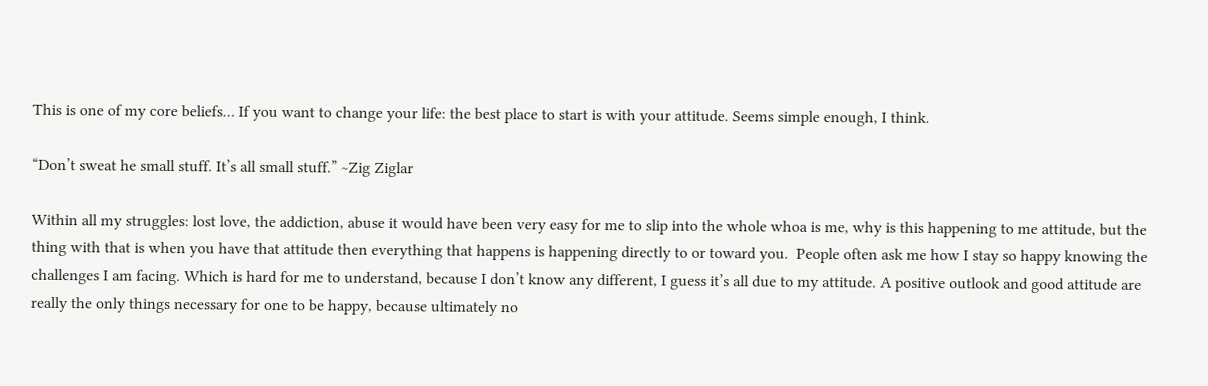This is one of my core beliefs… If you want to change your life: the best place to start is with your attitude. Seems simple enough, I think.

“Don’t sweat he small stuff. It’s all small stuff.” ~Zig Ziglar

Within all my struggles: lost love, the addiction, abuse it would have been very easy for me to slip into the whole whoa is me, why is this happening to me attitude, but the thing with that is when you have that attitude then everything that happens is happening directly to or toward you.  People often ask me how I stay so happy knowing the challenges I am facing. Which is hard for me to understand, because I don’t know any different, I guess it’s all due to my attitude. A positive outlook and good attitude are really the only things necessary for one to be happy, because ultimately no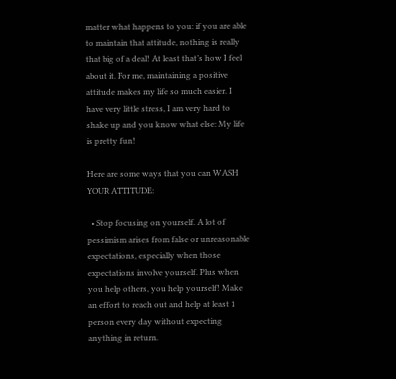matter what happens to you: if you are able to maintain that attitude, nothing is really that big of a deal! At least that’s how I feel about it. For me, maintaining a positive attitude makes my life so much easier. I have very little stress, I am very hard to shake up and you know what else: My life is pretty fun!

Here are some ways that you can WASH YOUR ATTITUDE:

  • Stop focusing on yourself. A lot of pessimism arises from false or unreasonable expectations, especially when those expectations involve yourself. Plus when you help others, you help yourself! Make an effort to reach out and help at least 1 person every day without expecting anything in return.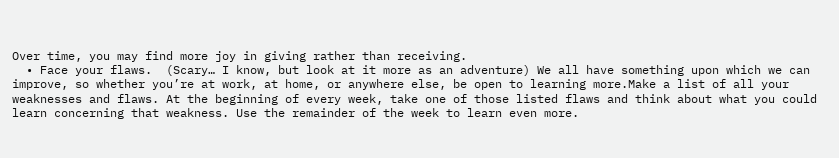Over time, you may find more joy in giving rather than receiving.
  • Face your flaws.  (Scary… I know, but look at it more as an adventure) We all have something upon which we can improve, so whether you’re at work, at home, or anywhere else, be open to learning more.Make a list of all your weaknesses and flaws. At the beginning of every week, take one of those listed flaws and think about what you could learn concerning that weakness. Use the remainder of the week to learn even more.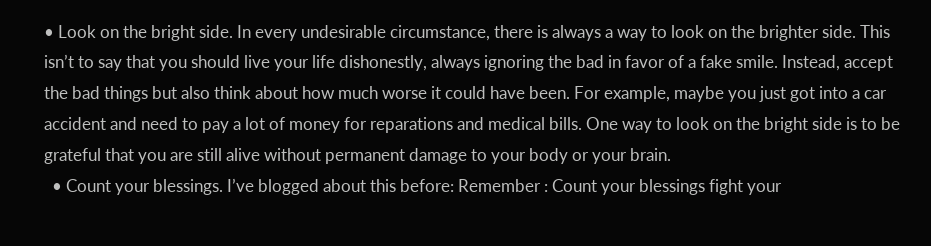• Look on the bright side. In every undesirable circumstance, there is always a way to look on the brighter side. This isn’t to say that you should live your life dishonestly, always ignoring the bad in favor of a fake smile. Instead, accept the bad things but also think about how much worse it could have been. For example, maybe you just got into a car accident and need to pay a lot of money for reparations and medical bills. One way to look on the bright side is to be grateful that you are still alive without permanent damage to your body or your brain.
  • Count your blessings. I’ve blogged about this before: Remember : Count your blessings fight your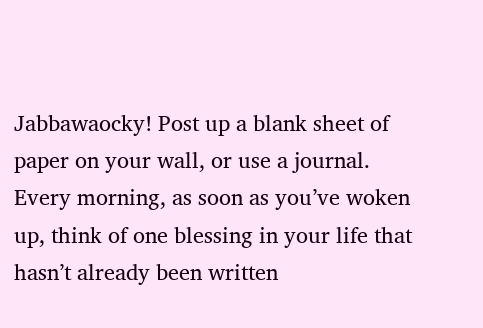Jabbawaocky! Post up a blank sheet of paper on your wall, or use a journal. Every morning, as soon as you’ve woken up, think of one blessing in your life that hasn’t already been written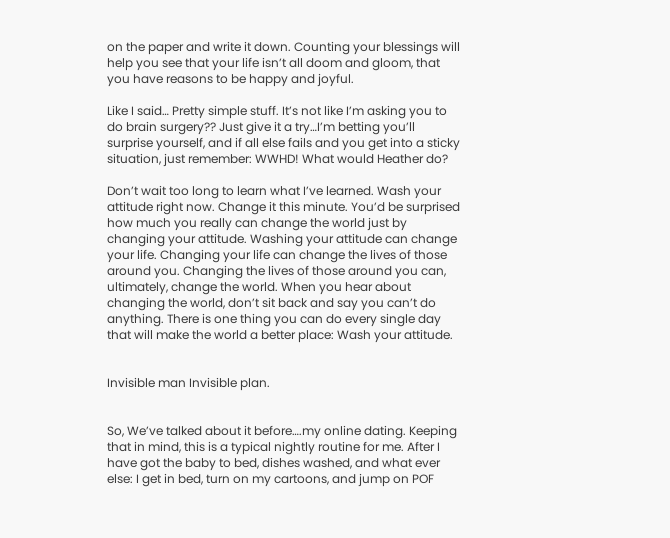on the paper and write it down. Counting your blessings will help you see that your life isn’t all doom and gloom, that you have reasons to be happy and joyful.

Like I said… Pretty simple stuff. It’s not like I’m asking you to do brain surgery?? Just give it a try…I’m betting you’ll surprise yourself, and if all else fails and you get into a sticky situation, just remember: WWHD! What would Heather do?

Don’t wait too long to learn what I’ve learned. Wash your attitude right now. Change it this minute. You’d be surprised how much you really can change the world just by changing your attitude. Washing your attitude can change your life. Changing your life can change the lives of those around you. Changing the lives of those around you can, ultimately, change the world. When you hear about changing the world, don’t sit back and say you can’t do anything. There is one thing you can do every single day that will make the world a better place: Wash your attitude.


Invisible man Invisible plan.


So, We’ve talked about it before….my online dating. Keeping that in mind, this is a typical nightly routine for me. After I have got the baby to bed, dishes washed, and what ever else: I get in bed, turn on my cartoons, and jump on POF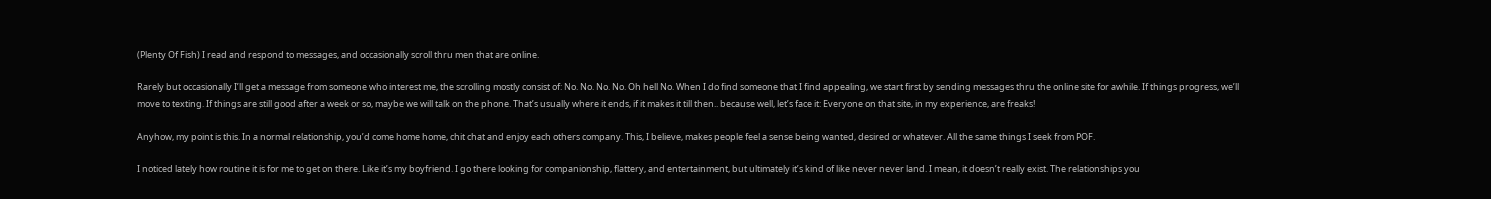(Plenty Of Fish) I read and respond to messages, and occasionally scroll thru men that are online.

Rarely but occasionally I’ll get a message from someone who interest me, the scrolling mostly consist of: No. No. No. No. Oh hell No. When I do find someone that I find appealing, we start first by sending messages thru the online site for awhile. If things progress, we’ll move to texting. If things are still good after a week or so, maybe we will talk on the phone. That’s usually where it ends, if it makes it till then.. because well, let’s face it: Everyone on that site, in my experience, are freaks!

Anyhow, my point is this. In a normal relationship, you’d come home home, chit chat and enjoy each others company. This, I believe, makes people feel a sense being wanted, desired or whatever. All the same things I seek from POF.

I noticed lately how routine it is for me to get on there. Like it’s my boyfriend. I go there looking for companionship, flattery, and entertainment, but ultimately it’s kind of like never never land. I mean, it doesn’t really exist. The relationships you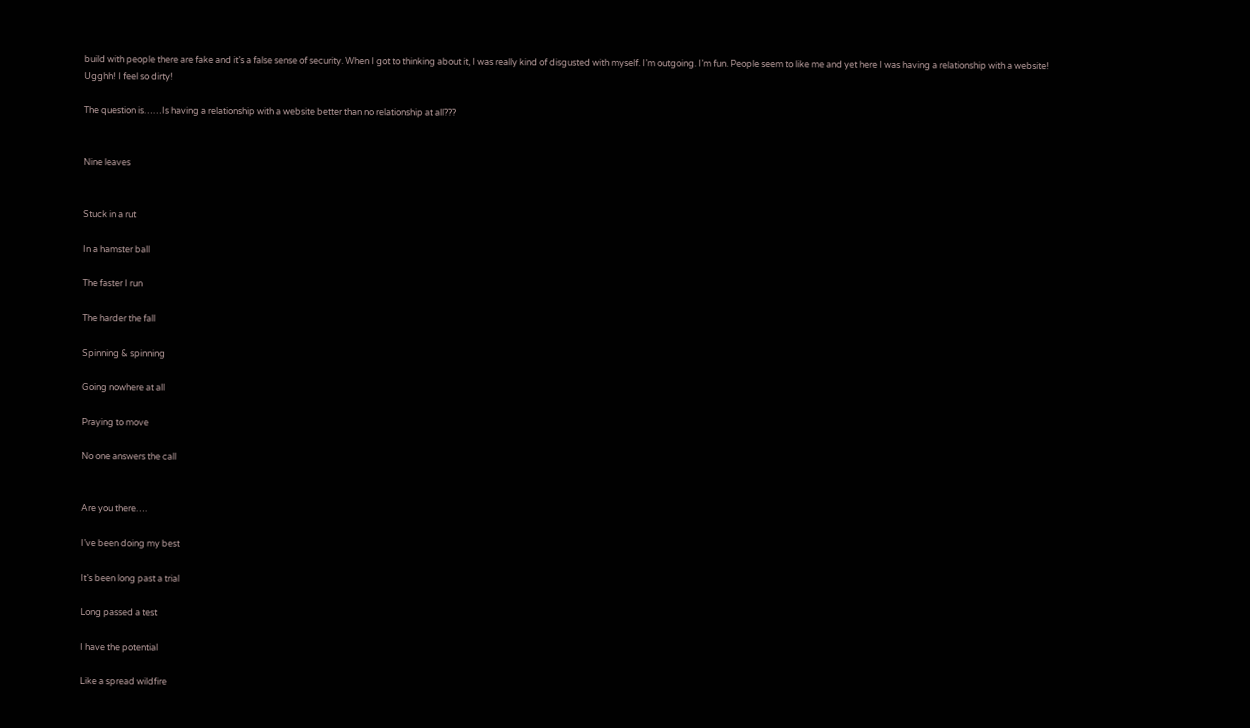build with people there are fake and it’s a false sense of security. When I got to thinking about it, I was really kind of disgusted with myself. I’m outgoing. I’m fun. People seem to like me and yet here I was having a relationship with a website! Ugghh! I feel so dirty!

The question is……Is having a relationship with a website better than no relationship at all???


Nine leaves


Stuck in a rut

In a hamster ball

The faster I run

The harder the fall

Spinning & spinning

Going nowhere at all

Praying to move

No one answers the call


Are you there….

I’ve been doing my best

It’s been long past a trial

Long passed a test

I have the potential

Like a spread wildfire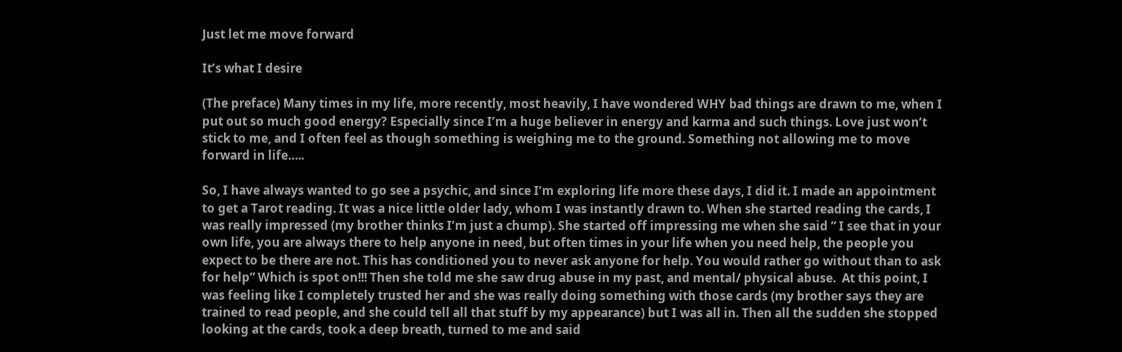Just let me move forward

It’s what I desire

(The preface) Many times in my life, more recently, most heavily, I have wondered WHY bad things are drawn to me, when I put out so much good energy? Especially since I’m a huge believer in energy and karma and such things. Love just won’t stick to me, and I often feel as though something is weighing me to the ground. Something not allowing me to move forward in life…..

So, I have always wanted to go see a psychic, and since I’m exploring life more these days, I did it. I made an appointment to get a Tarot reading. It was a nice little older lady, whom I was instantly drawn to. When she started reading the cards, I was really impressed (my brother thinks I’m just a chump). She started off impressing me when she said ” I see that in your own life, you are always there to help anyone in need, but often times in your life when you need help, the people you expect to be there are not. This has conditioned you to never ask anyone for help. You would rather go without than to ask for help” Which is spot on!!! Then she told me she saw drug abuse in my past, and mental/ physical abuse.  At this point, I was feeling like I completely trusted her and she was really doing something with those cards (my brother says they are trained to read people, and she could tell all that stuff by my appearance) but I was all in. Then all the sudden she stopped looking at the cards, took a deep breath, turned to me and said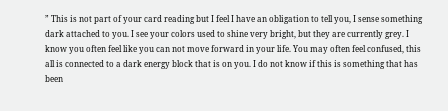” This is not part of your card reading but I feel I have an obligation to tell you, I sense something dark attached to you. I see your colors used to shine very bright, but they are currently grey. I know you often feel like you can not move forward in your life. You may often feel confused, this all is connected to a dark energy block that is on you. I do not know if this is something that has been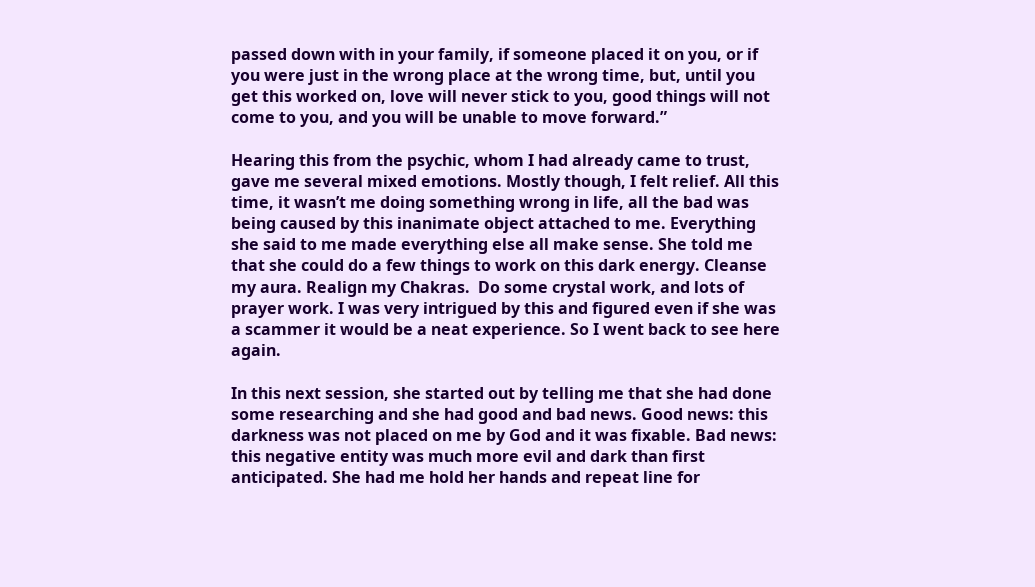passed down with in your family, if someone placed it on you, or if you were just in the wrong place at the wrong time, but, until you get this worked on, love will never stick to you, good things will not come to you, and you will be unable to move forward.”

Hearing this from the psychic, whom I had already came to trust, gave me several mixed emotions. Mostly though, I felt relief. All this time, it wasn’t me doing something wrong in life, all the bad was being caused by this inanimate object attached to me. Everything she said to me made everything else all make sense. She told me that she could do a few things to work on this dark energy. Cleanse my aura. Realign my Chakras.  Do some crystal work, and lots of prayer work. I was very intrigued by this and figured even if she was a scammer it would be a neat experience. So I went back to see here again.

In this next session, she started out by telling me that she had done some researching and she had good and bad news. Good news: this darkness was not placed on me by God and it was fixable. Bad news: this negative entity was much more evil and dark than first anticipated. She had me hold her hands and repeat line for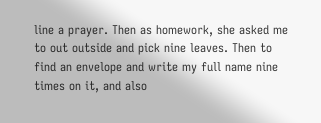line a prayer. Then as homework, she asked me to out outside and pick nine leaves. Then to find an envelope and write my full name nine times on it, and also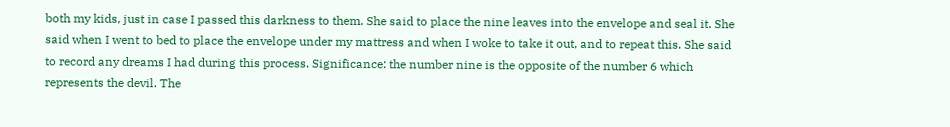both my kids, just in case I passed this darkness to them. She said to place the nine leaves into the envelope and seal it. She said when I went to bed to place the envelope under my mattress and when I woke to take it out, and to repeat this. She said to record any dreams I had during this process. Significance: the number nine is the opposite of the number 6 which represents the devil. The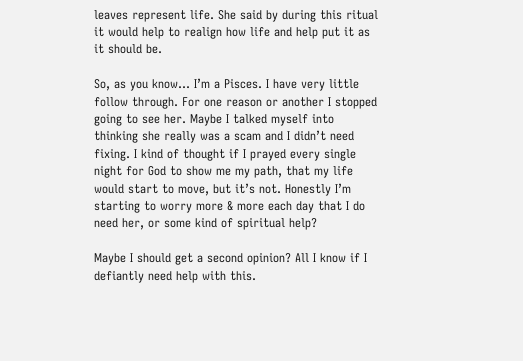leaves represent life. She said by during this ritual it would help to realign how life and help put it as it should be.

So, as you know… I’m a Pisces. I have very little follow through. For one reason or another I stopped going to see her. Maybe I talked myself into thinking she really was a scam and I didn’t need fixing. I kind of thought if I prayed every single night for God to show me my path, that my life would start to move, but it’s not. Honestly I’m starting to worry more & more each day that I do need her, or some kind of spiritual help?

Maybe I should get a second opinion? All I know if I defiantly need help with this.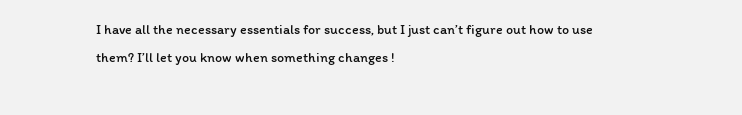I have all the necessary essentials for success, but I just can’t figure out how to use them? I’ll let you know when something changes !